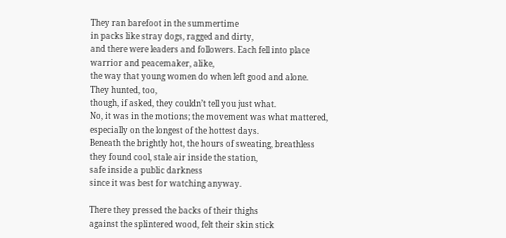They ran barefoot in the summertime
in packs like stray dogs, ragged and dirty,
and there were leaders and followers. Each fell into place
warrior and peacemaker, alike,
the way that young women do when left good and alone.
They hunted, too,
though, if asked, they couldn’t tell you just what.
No, it was in the motions; the movement was what mattered,
especially on the longest of the hottest days.
Beneath the brightly hot, the hours of sweating, breathless
they found cool, stale air inside the station,
safe inside a public darkness
since it was best for watching anyway.

There they pressed the backs of their thighs
against the splintered wood, felt their skin stick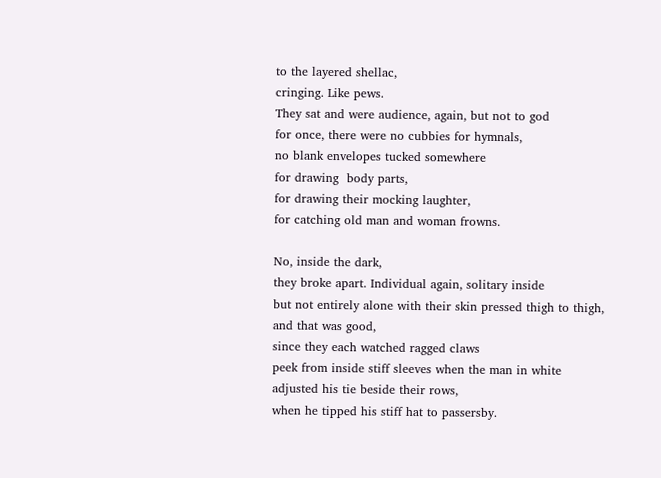to the layered shellac,
cringing. Like pews.
They sat and were audience, again, but not to god
for once, there were no cubbies for hymnals,
no blank envelopes tucked somewhere
for drawing  body parts,
for drawing their mocking laughter,
for catching old man and woman frowns.

No, inside the dark,
they broke apart. Individual again, solitary inside
but not entirely alone with their skin pressed thigh to thigh,
and that was good,
since they each watched ragged claws
peek from inside stiff sleeves when the man in white
adjusted his tie beside their rows,
when he tipped his stiff hat to passersby.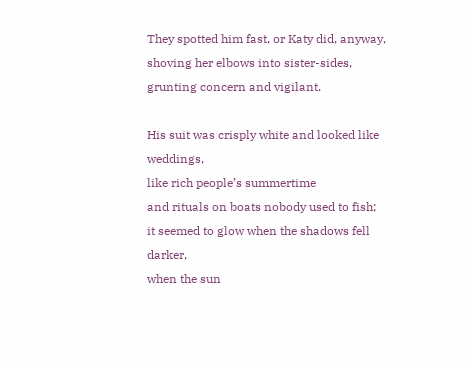They spotted him fast, or Katy did, anyway,
shoving her elbows into sister-sides,
grunting concern and vigilant.

His suit was crisply white and looked like weddings,
like rich people’s summertime
and rituals on boats nobody used to fish;
it seemed to glow when the shadows fell darker,
when the sun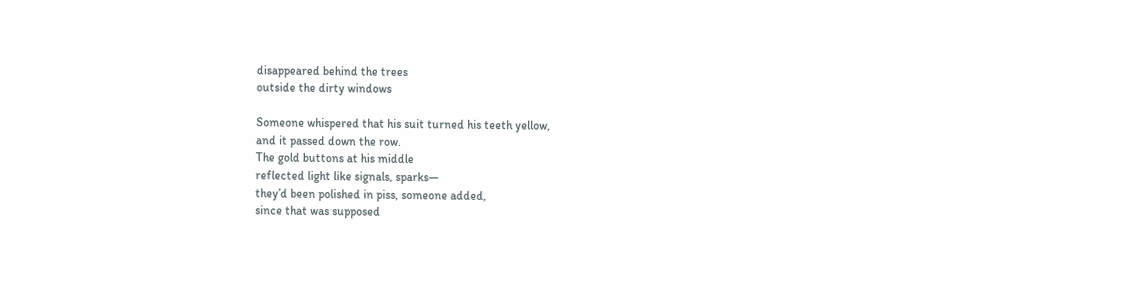disappeared behind the trees
outside the dirty windows

Someone whispered that his suit turned his teeth yellow,
and it passed down the row.
The gold buttons at his middle
reflected light like signals, sparks—
they’d been polished in piss, someone added,
since that was supposed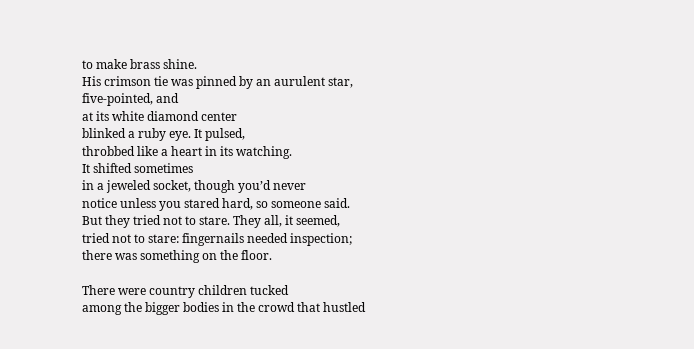to make brass shine.
His crimson tie was pinned by an aurulent star,
five-pointed, and
at its white diamond center
blinked a ruby eye. It pulsed,
throbbed like a heart in its watching.
It shifted sometimes
in a jeweled socket, though you’d never
notice unless you stared hard, so someone said.
But they tried not to stare. They all, it seemed,
tried not to stare: fingernails needed inspection;
there was something on the floor.

There were country children tucked
among the bigger bodies in the crowd that hustled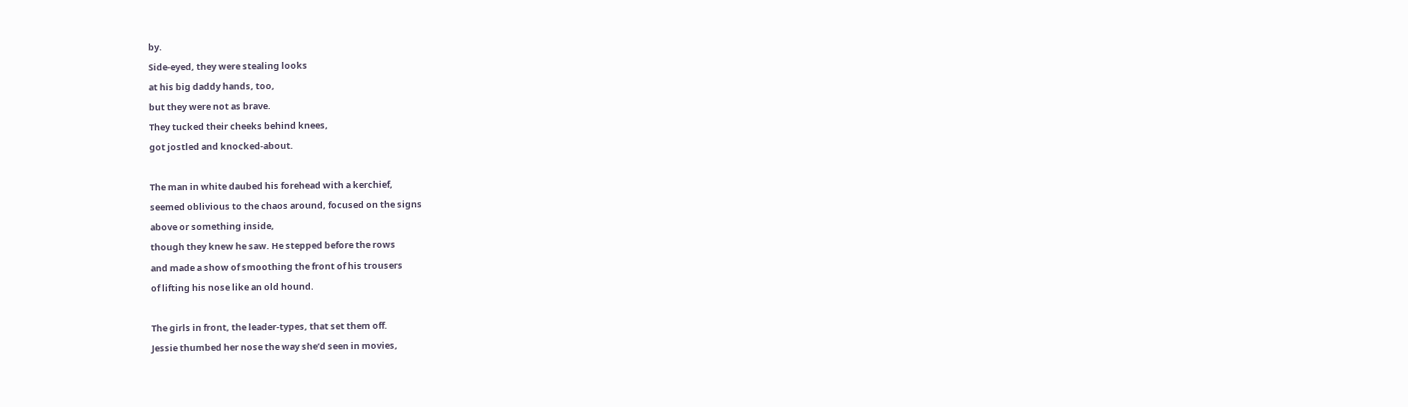by.
Side-eyed, they were stealing looks
at his big daddy hands, too,
but they were not as brave.
They tucked their cheeks behind knees,
got jostled and knocked-about.

The man in white daubed his forehead with a kerchief,
seemed oblivious to the chaos around, focused on the signs
above or something inside,
though they knew he saw. He stepped before the rows
and made a show of smoothing the front of his trousers
of lifting his nose like an old hound.

The girls in front, the leader-types, that set them off.
Jessie thumbed her nose the way she’d seen in movies,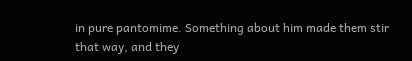in pure pantomime. Something about him made them stir
that way, and they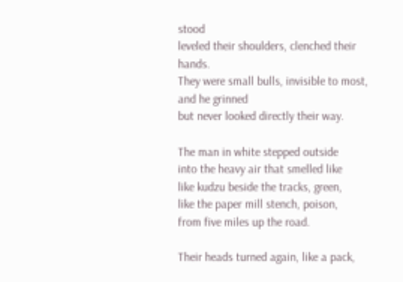stood
leveled their shoulders, clenched their hands.
They were small bulls, invisible to most, and he grinned
but never looked directly their way.

The man in white stepped outside
into the heavy air that smelled like
like kudzu beside the tracks, green,
like the paper mill stench, poison,
from five miles up the road.

Their heads turned again, like a pack,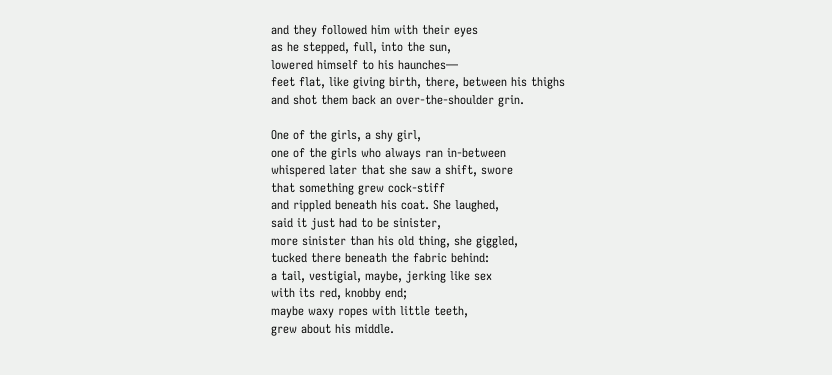and they followed him with their eyes
as he stepped, full, into the sun,
lowered himself to his haunches—
feet flat, like giving birth, there, between his thighs
and shot them back an over-the-shoulder grin.

One of the girls, a shy girl,
one of the girls who always ran in-between
whispered later that she saw a shift, swore
that something grew cock-stiff
and rippled beneath his coat. She laughed,
said it just had to be sinister,
more sinister than his old thing, she giggled,
tucked there beneath the fabric behind:
a tail, vestigial, maybe, jerking like sex
with its red, knobby end;
maybe waxy ropes with little teeth,
grew about his middle.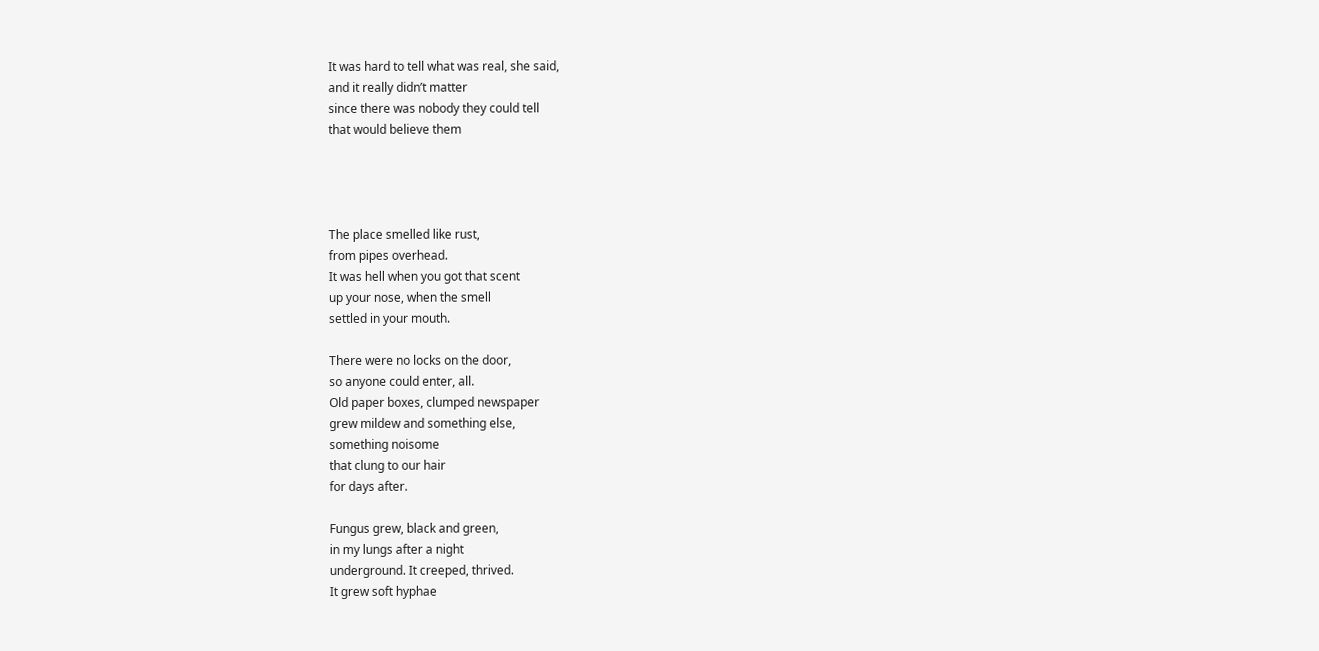It was hard to tell what was real, she said,
and it really didn’t matter
since there was nobody they could tell
that would believe them




The place smelled like rust,
from pipes overhead.
It was hell when you got that scent
up your nose, when the smell
settled in your mouth.

There were no locks on the door,
so anyone could enter, all.
Old paper boxes, clumped newspaper
grew mildew and something else,
something noisome
that clung to our hair
for days after.

Fungus grew, black and green,
in my lungs after a night
underground. It creeped, thrived.
It grew soft hyphae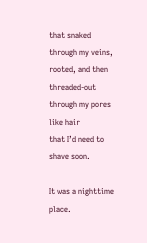that snaked through my veins,
rooted, and then threaded-out
through my pores
like hair
that I’d need to shave soon.

It was a nighttime place.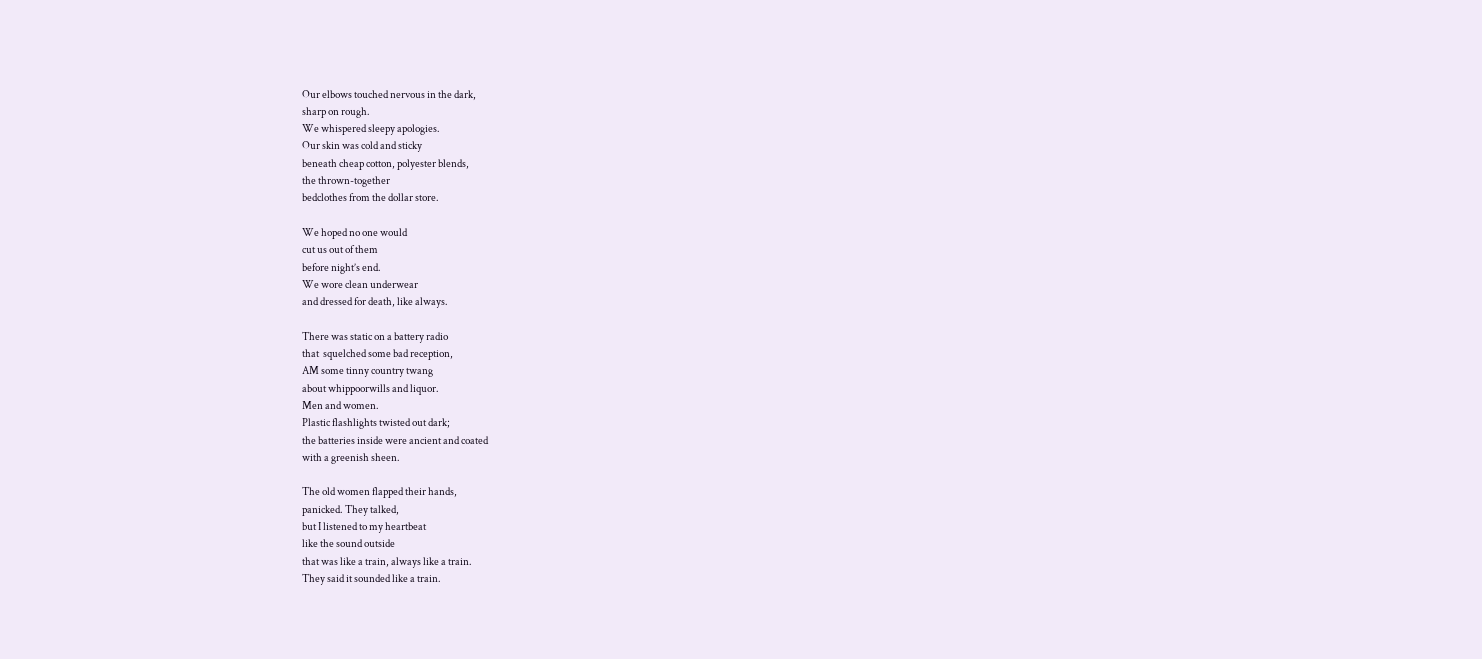Our elbows touched nervous in the dark,
sharp on rough.
We whispered sleepy apologies.
Our skin was cold and sticky
beneath cheap cotton, polyester blends,
the thrown-together
bedclothes from the dollar store.

We hoped no one would
cut us out of them
before night’s end.
We wore clean underwear
and dressed for death, like always.

There was static on a battery radio
that  squelched some bad reception,
AM some tinny country twang
about whippoorwills and liquor.
Men and women.
Plastic flashlights twisted out dark;
the batteries inside were ancient and coated
with a greenish sheen.

The old women flapped their hands,
panicked. They talked,
but I listened to my heartbeat
like the sound outside
that was like a train, always like a train.
They said it sounded like a train.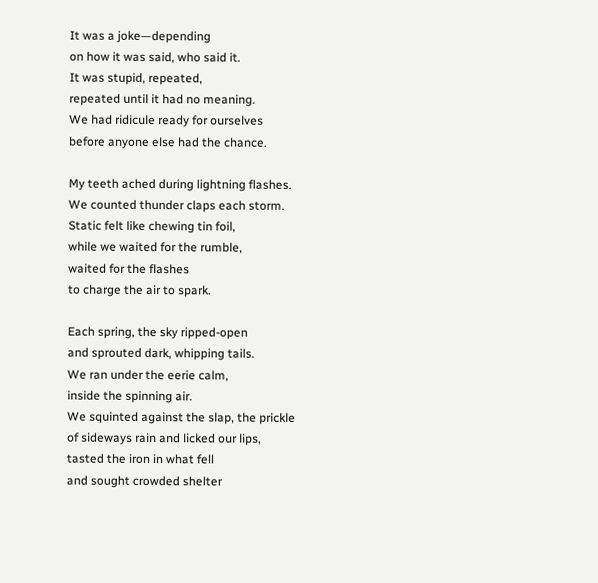It was a joke—depending
on how it was said, who said it.
It was stupid, repeated,
repeated until it had no meaning.
We had ridicule ready for ourselves
before anyone else had the chance.

My teeth ached during lightning flashes.
We counted thunder claps each storm.
Static felt like chewing tin foil,
while we waited for the rumble,
waited for the flashes
to charge the air to spark.

Each spring, the sky ripped-open
and sprouted dark, whipping tails.
We ran under the eerie calm,
inside the spinning air.
We squinted against the slap, the prickle
of sideways rain and licked our lips,
tasted the iron in what fell
and sought crowded shelter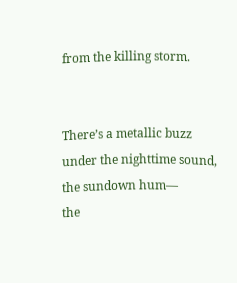from the killing storm.


There’s a metallic buzz
under the nighttime sound,
the sundown hum—
the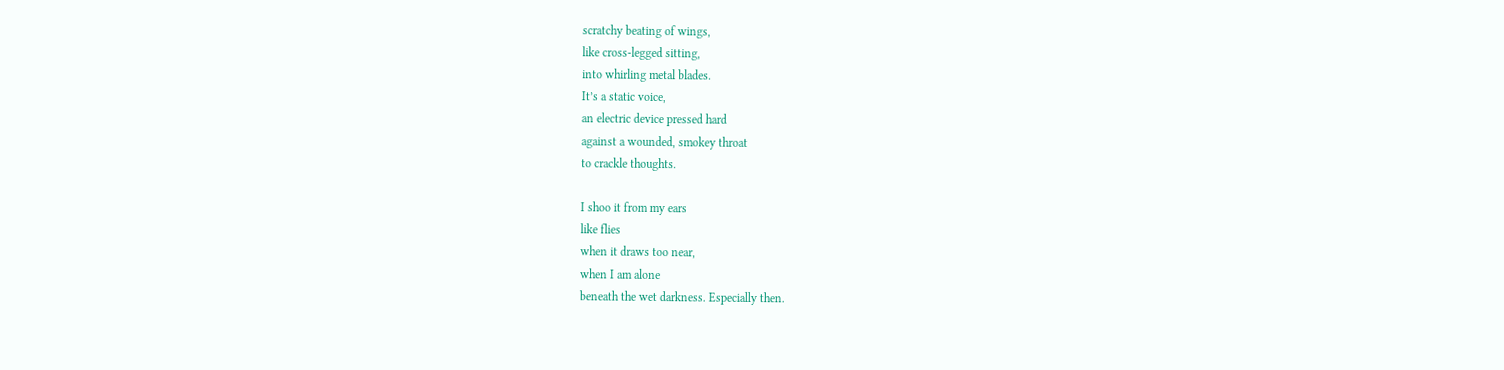scratchy beating of wings,
like cross-legged sitting,
into whirling metal blades.
It’s a static voice,
an electric device pressed hard
against a wounded, smokey throat
to crackle thoughts.

I shoo it from my ears
like flies
when it draws too near,
when I am alone
beneath the wet darkness. Especially then.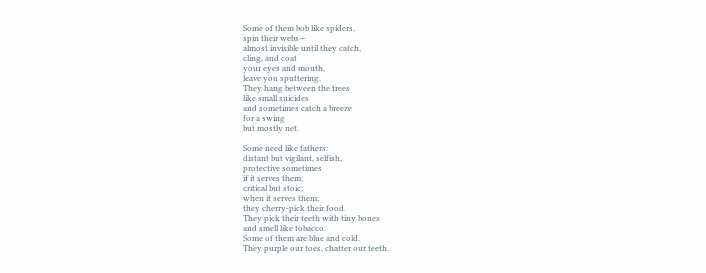Some of them bob like spiders,
spin their webs—
almost invisible until they catch,
cling, and coat
your eyes and mouth,
leave you sputtering.
They hang between the trees
like small suicides
and sometimes catch a breeze
for a swing
but mostly net.

Some need like fathers:
distant but vigilant, selfish,
protective sometimes
if it serves them;
critical but stoic;
when it serves them;
they cherry-pick their food.
They pick their teeth with tiny bones
and smell like tobacco.
Some of them are blue and cold.
They purple our toes, chatter our teeth.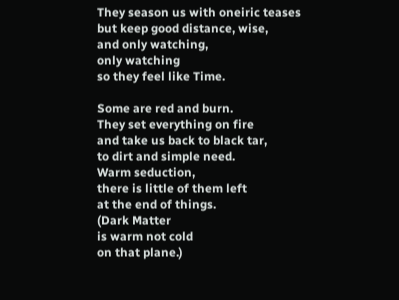They season us with oneiric teases
but keep good distance, wise,
and only watching,
only watching
so they feel like Time.

Some are red and burn.
They set everything on fire
and take us back to black tar,
to dirt and simple need.
Warm seduction,
there is little of them left
at the end of things.
(Dark Matter
is warm not cold
on that plane.)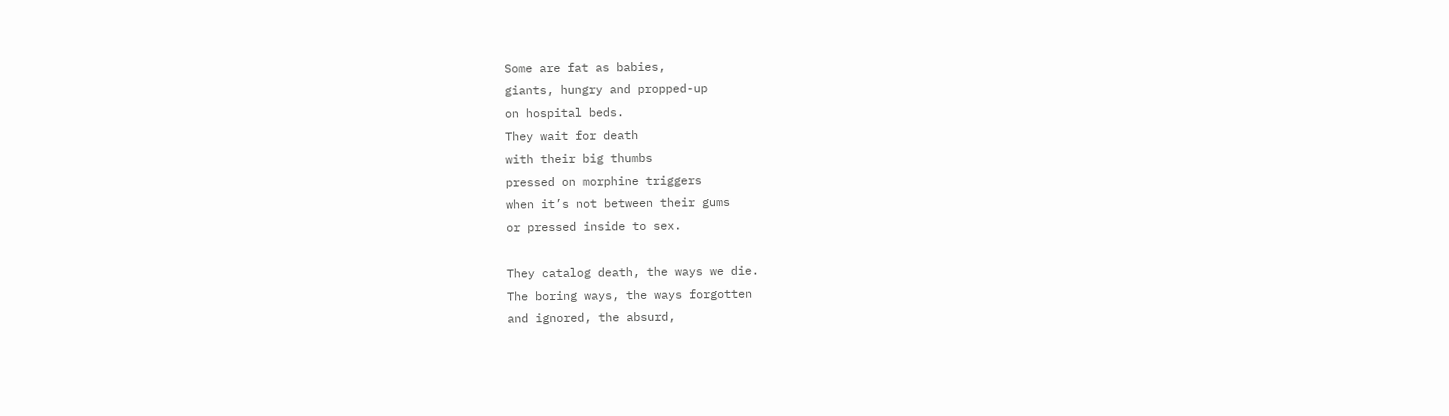Some are fat as babies,
giants, hungry and propped-up
on hospital beds.
They wait for death
with their big thumbs
pressed on morphine triggers
when it’s not between their gums
or pressed inside to sex.

They catalog death, the ways we die.
The boring ways, the ways forgotten
and ignored, the absurd,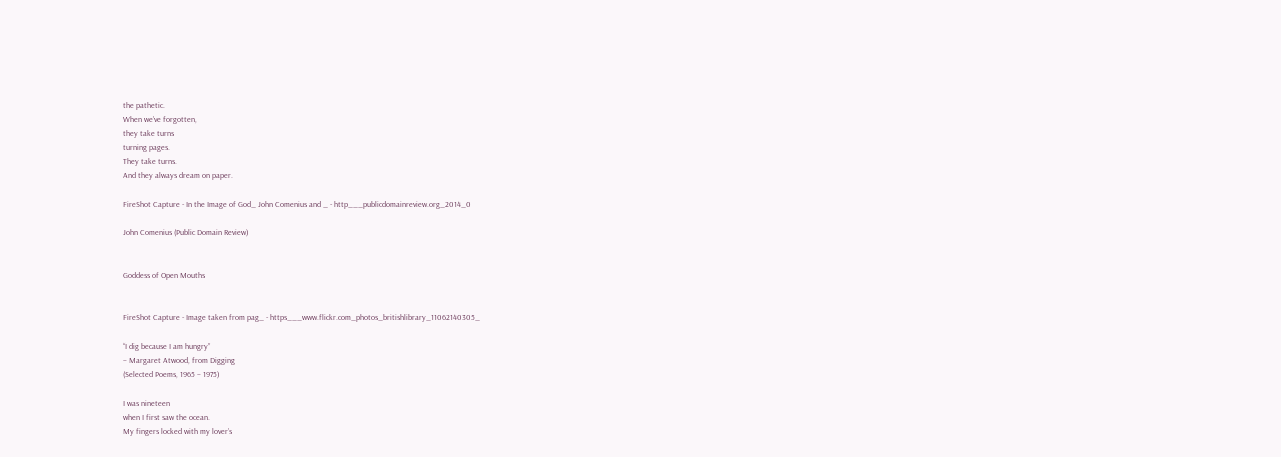the pathetic.
When we’ve forgotten,
they take turns
turning pages.
They take turns.
And they always dream on paper.

FireShot Capture - In the Image of God_ John Comenius and _ - http___publicdomainreview.org_2014_0

John Comenius (Public Domain Review)


Goddess of Open Mouths


FireShot Capture - Image taken from pag_ - https___www.flickr.com_photos_britishlibrary_11062140305_

“I dig because I am hungry”
– Margaret Atwood, from Digging
(Selected Poems, 1965 – 1975)

I was nineteen
when I first saw the ocean.
My fingers locked with my lover’s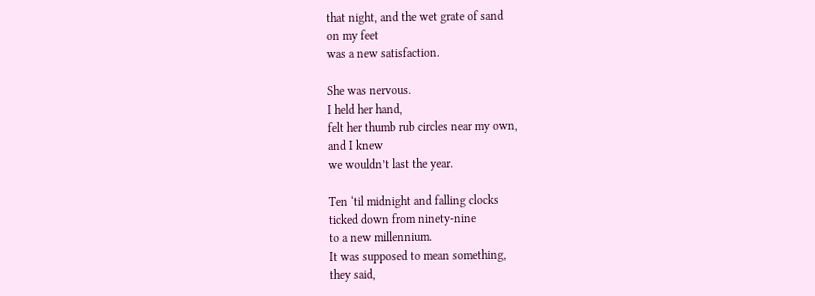that night, and the wet grate of sand
on my feet
was a new satisfaction.

She was nervous.
I held her hand,
felt her thumb rub circles near my own,
and I knew
we wouldn’t last the year.

Ten ‘til midnight and falling clocks
ticked down from ninety-nine
to a new millennium.
It was supposed to mean something,
they said,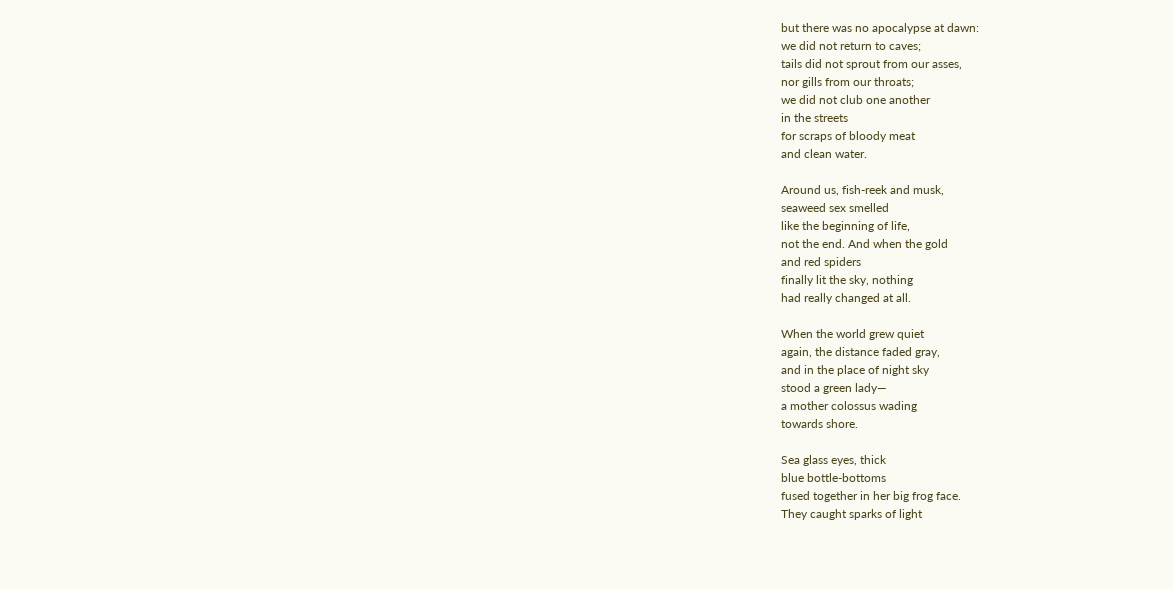but there was no apocalypse at dawn:
we did not return to caves;
tails did not sprout from our asses,
nor gills from our throats;
we did not club one another
in the streets
for scraps of bloody meat
and clean water.

Around us, fish-reek and musk,
seaweed sex smelled
like the beginning of life,
not the end. And when the gold
and red spiders
finally lit the sky, nothing
had really changed at all.

When the world grew quiet
again, the distance faded gray,
and in the place of night sky
stood a green lady—
a mother colossus wading
towards shore.

Sea glass eyes, thick
blue bottle-bottoms
fused together in her big frog face.
They caught sparks of light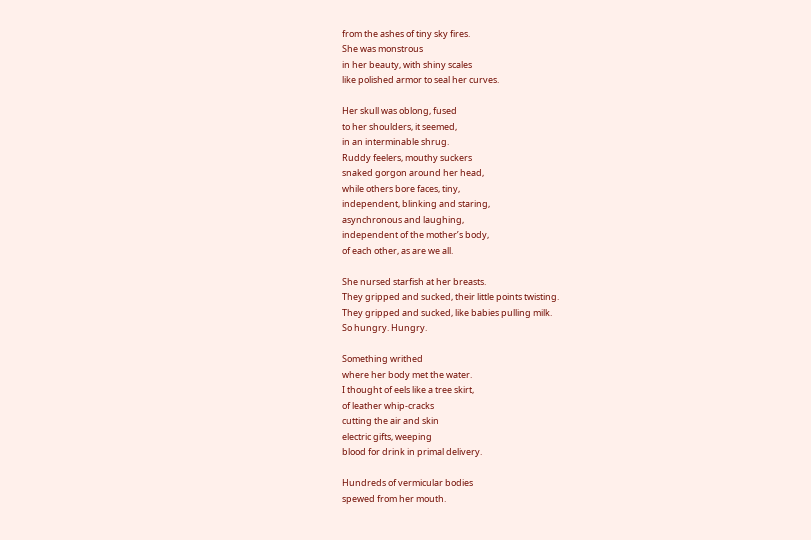from the ashes of tiny sky fires.
She was monstrous
in her beauty, with shiny scales
like polished armor to seal her curves.

Her skull was oblong, fused
to her shoulders, it seemed,
in an interminable shrug.
Ruddy feelers, mouthy suckers
snaked gorgon around her head,
while others bore faces, tiny,
independent, blinking and staring,
asynchronous and laughing,
independent of the mother’s body,
of each other, as are we all.

She nursed starfish at her breasts.
They gripped and sucked, their little points twisting.
They gripped and sucked, like babies pulling milk.
So hungry. Hungry.

Something writhed
where her body met the water.
I thought of eels like a tree skirt,
of leather whip-cracks
cutting the air and skin
electric gifts, weeping
blood for drink in primal delivery.

Hundreds of vermicular bodies
spewed from her mouth.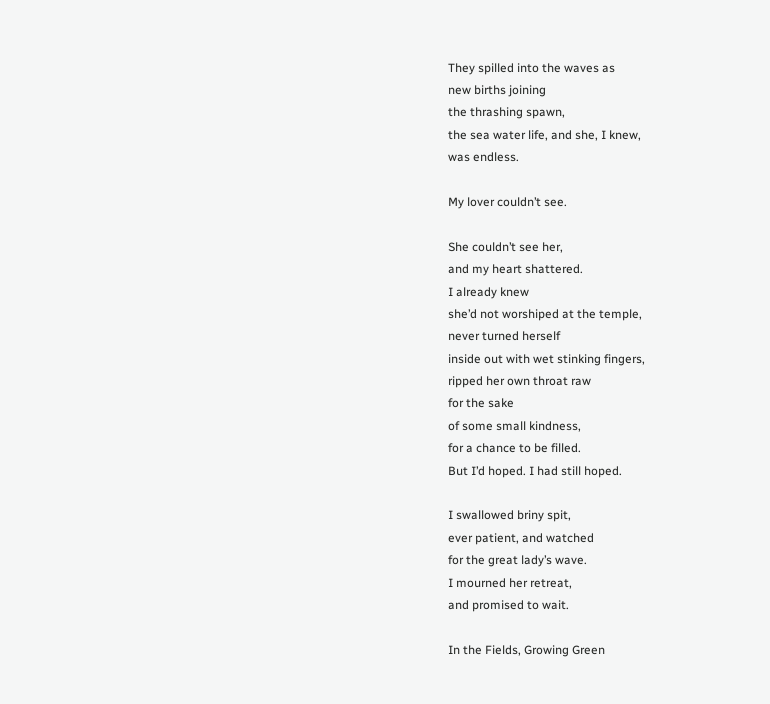They spilled into the waves as
new births joining
the thrashing spawn,
the sea water life, and she, I knew,
was endless.

My lover couldn’t see.

She couldn’t see her,
and my heart shattered.
I already knew
she’d not worshiped at the temple,
never turned herself
inside out with wet stinking fingers,
ripped her own throat raw
for the sake
of some small kindness,
for a chance to be filled.
But I’d hoped. I had still hoped.

I swallowed briny spit,
ever patient, and watched
for the great lady’s wave.
I mourned her retreat,
and promised to wait.

In the Fields, Growing Green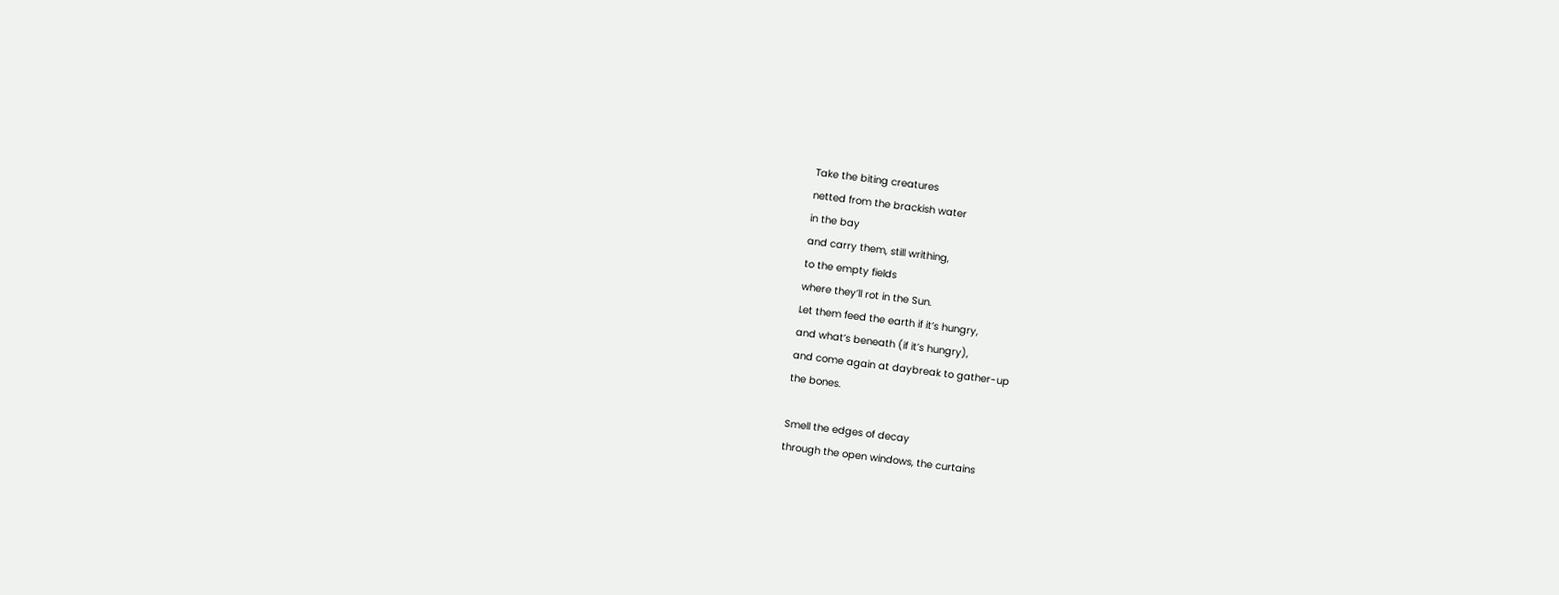Take the biting creatures
netted from the brackish water
in the bay
and carry them, still writhing,
to the empty fields
where they’ll rot in the Sun.
Let them feed the earth if it’s hungry,
and what’s beneath (if it’s hungry),
and come again at daybreak to gather-up
the bones.

Smell the edges of decay
through the open windows, the curtains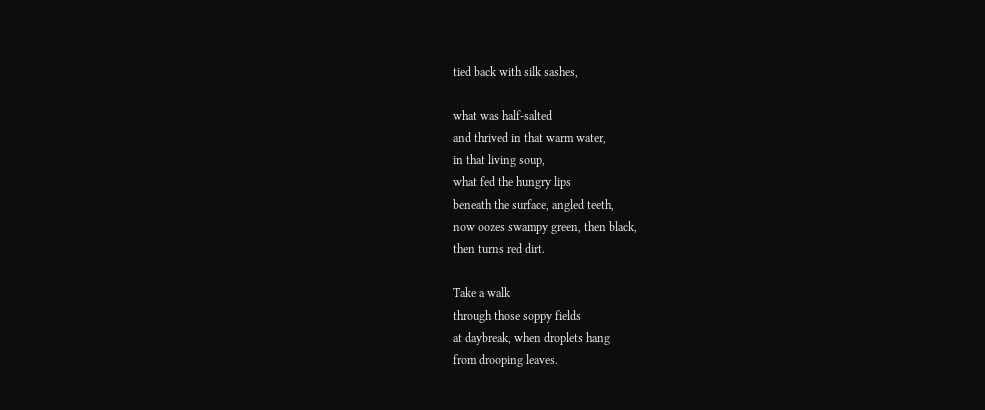tied back with silk sashes,

what was half-salted
and thrived in that warm water,
in that living soup,
what fed the hungry lips
beneath the surface, angled teeth,
now oozes swampy green, then black,
then turns red dirt.

Take a walk
through those soppy fields
at daybreak, when droplets hang
from drooping leaves.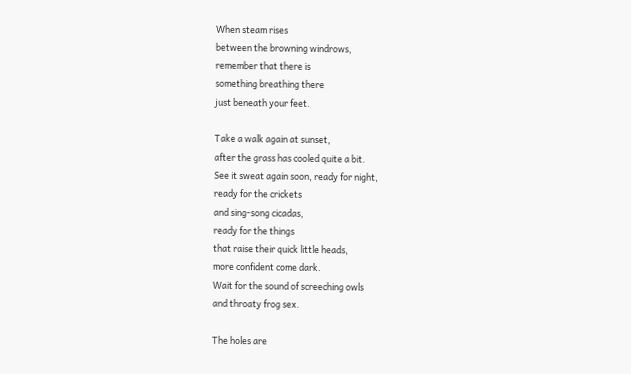When steam rises
between the browning windrows,
remember that there is
something breathing there
just beneath your feet.

Take a walk again at sunset,
after the grass has cooled quite a bit.
See it sweat again soon, ready for night,
ready for the crickets
and sing-song cicadas,
ready for the things
that raise their quick little heads,
more confident come dark.
Wait for the sound of screeching owls
and throaty frog sex.

The holes are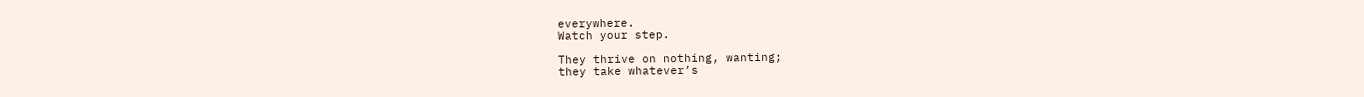everywhere.
Watch your step.

They thrive on nothing, wanting;
they take whatever’s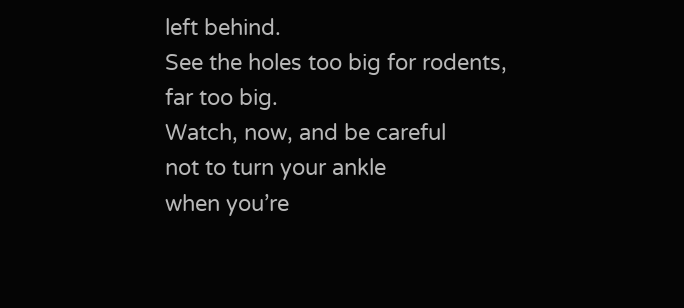left behind.
See the holes too big for rodents,
far too big.
Watch, now, and be careful
not to turn your ankle
when you’re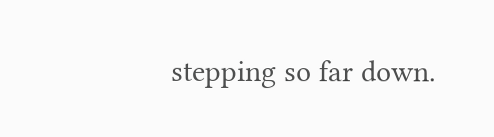stepping so far down.